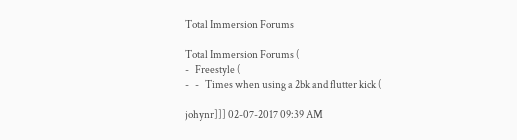Total Immersion Forums

Total Immersion Forums (
-   Freestyle (
-   -   Times when using a 2bk and flutter kick (

johynr]]] 02-07-2017 09:39 AM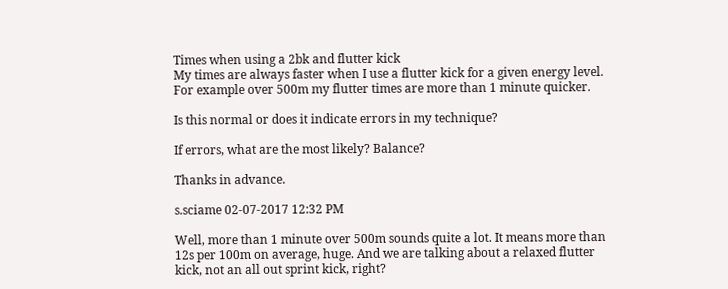Times when using a 2bk and flutter kick
My times are always faster when I use a flutter kick for a given energy level. For example over 500m my flutter times are more than 1 minute quicker.

Is this normal or does it indicate errors in my technique?

If errors, what are the most likely? Balance?

Thanks in advance.

s.sciame 02-07-2017 12:32 PM

Well, more than 1 minute over 500m sounds quite a lot. It means more than 12s per 100m on average, huge. And we are talking about a relaxed flutter kick, not an all out sprint kick, right?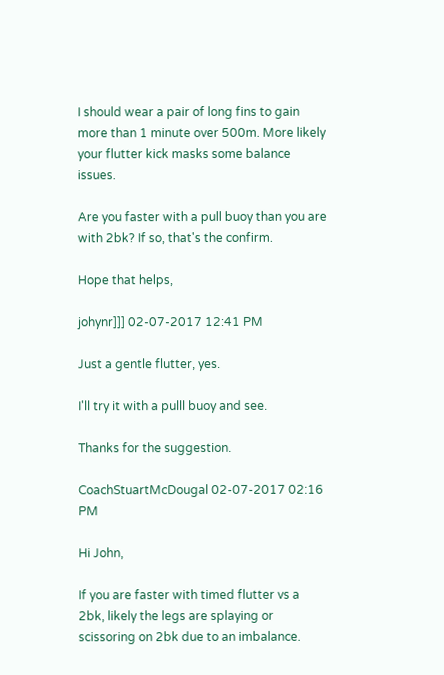I should wear a pair of long fins to gain more than 1 minute over 500m. More likely your flutter kick masks some balance issues.

Are you faster with a pull buoy than you are with 2bk? If so, that's the confirm.

Hope that helps,

johynr]]] 02-07-2017 12:41 PM

Just a gentle flutter, yes.

I'll try it with a pulll buoy and see.

Thanks for the suggestion.

CoachStuartMcDougal 02-07-2017 02:16 PM

Hi John,

If you are faster with timed flutter vs a 2bk, likely the legs are splaying or scissoring on 2bk due to an imbalance.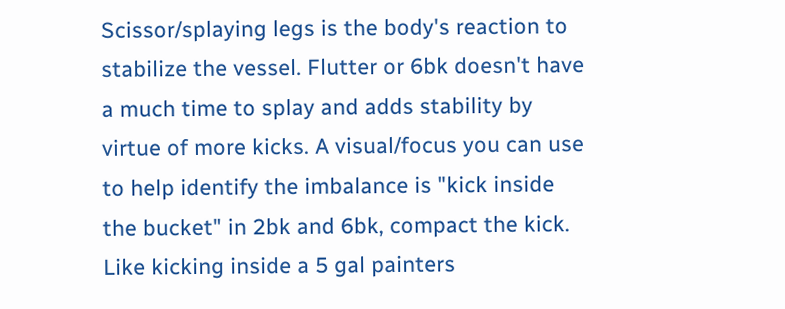Scissor/splaying legs is the body's reaction to stabilize the vessel. Flutter or 6bk doesn't have a much time to splay and adds stability by virtue of more kicks. A visual/focus you can use to help identify the imbalance is "kick inside the bucket" in 2bk and 6bk, compact the kick. Like kicking inside a 5 gal painters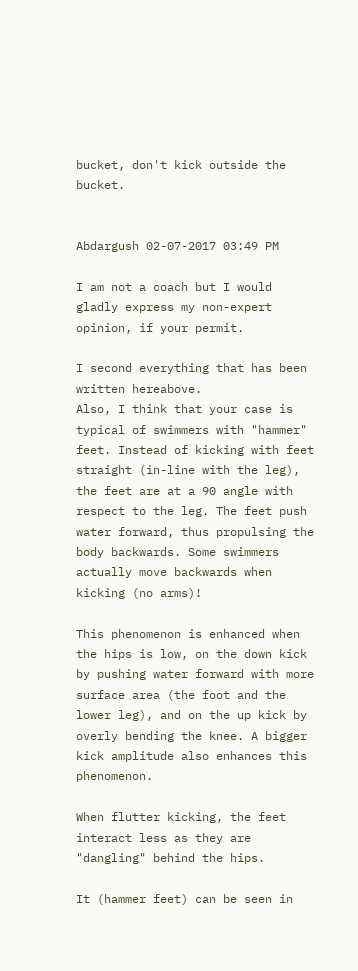bucket, don't kick outside the bucket.


Abdargush 02-07-2017 03:49 PM

I am not a coach but I would gladly express my non-expert opinion, if your permit.

I second everything that has been written hereabove.
Also, I think that your case is typical of swimmers with "hammer" feet. Instead of kicking with feet straight (in-line with the leg), the feet are at a 90 angle with respect to the leg. The feet push water forward, thus propulsing the body backwards. Some swimmers actually move backwards when kicking (no arms)!

This phenomenon is enhanced when the hips is low, on the down kick by pushing water forward with more surface area (the foot and the lower leg), and on the up kick by overly bending the knee. A bigger kick amplitude also enhances this phenomenon.

When flutter kicking, the feet interact less as they are "dangling" behind the hips.

It (hammer feet) can be seen in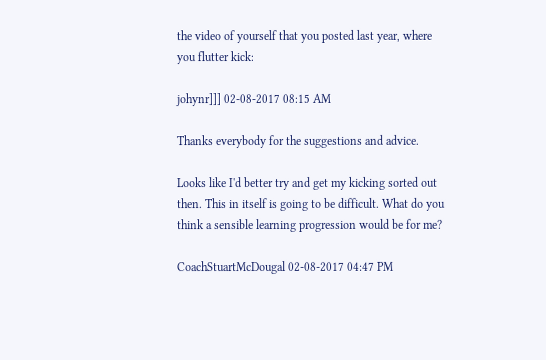the video of yourself that you posted last year, where you flutter kick:

johynr]]] 02-08-2017 08:15 AM

Thanks everybody for the suggestions and advice.

Looks like I'd better try and get my kicking sorted out then. This in itself is going to be difficult. What do you think a sensible learning progression would be for me?

CoachStuartMcDougal 02-08-2017 04:47 PM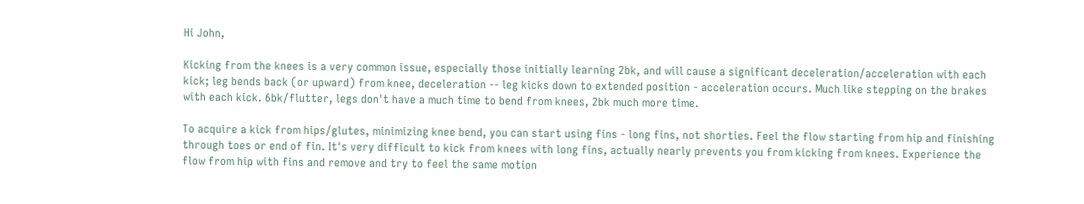Hi John,

Kicking from the knees is a very common issue, especially those initially learning 2bk, and will cause a significant deceleration/acceleration with each kick; leg bends back (or upward) from knee, deceleration -- leg kicks down to extended position - acceleration occurs. Much like stepping on the brakes with each kick. 6bk/flutter, legs don't have a much time to bend from knees, 2bk much more time.

To acquire a kick from hips/glutes, minimizing knee bend, you can start using fins - long fins, not shorties. Feel the flow starting from hip and finishing through toes or end of fin. It's very difficult to kick from knees with long fins, actually nearly prevents you from kicking from knees. Experience the flow from hip with fins and remove and try to feel the same motion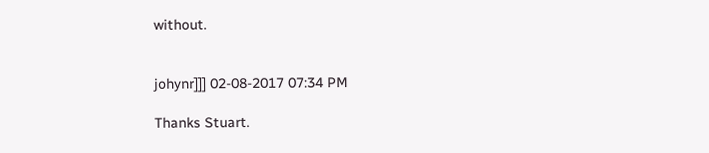without.


johynr]]] 02-08-2017 07:34 PM

Thanks Stuart.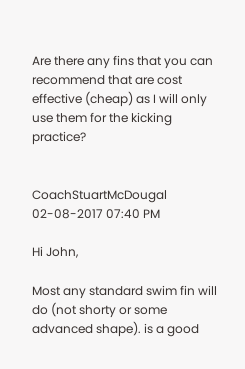Are there any fins that you can recommend that are cost effective (cheap) as I will only use them for the kicking practice?


CoachStuartMcDougal 02-08-2017 07:40 PM

Hi John,

Most any standard swim fin will do (not shorty or some advanced shape). is a good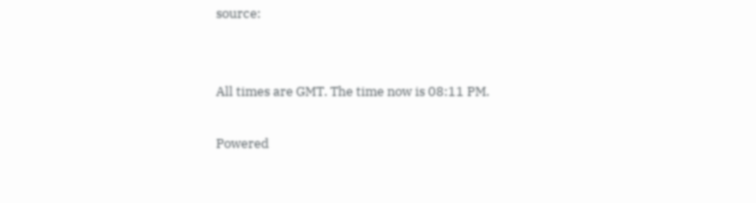source:


All times are GMT. The time now is 08:11 PM.

Powered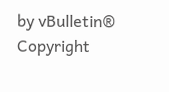by vBulletin®
Copyright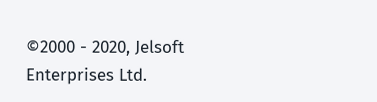©2000 - 2020, Jelsoft Enterprises Ltd.